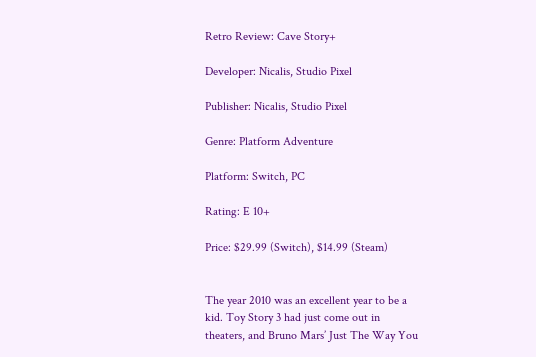Retro Review: Cave Story+

Developer: Nicalis, Studio Pixel

Publisher: Nicalis, Studio Pixel

Genre: Platform Adventure

Platform: Switch, PC

Rating: E 10+

Price: $29.99 (Switch), $14.99 (Steam)


The year 2010 was an excellent year to be a kid. Toy Story 3 had just come out in theaters, and Bruno Mars’ Just The Way You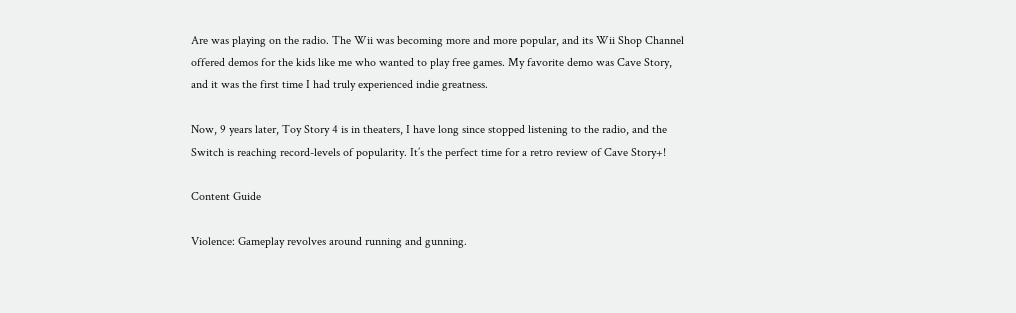Are was playing on the radio. The Wii was becoming more and more popular, and its Wii Shop Channel offered demos for the kids like me who wanted to play free games. My favorite demo was Cave Story, and it was the first time I had truly experienced indie greatness.

Now, 9 years later, Toy Story 4 is in theaters, I have long since stopped listening to the radio, and the Switch is reaching record-levels of popularity. It’s the perfect time for a retro review of Cave Story+!

Content Guide

Violence: Gameplay revolves around running and gunning.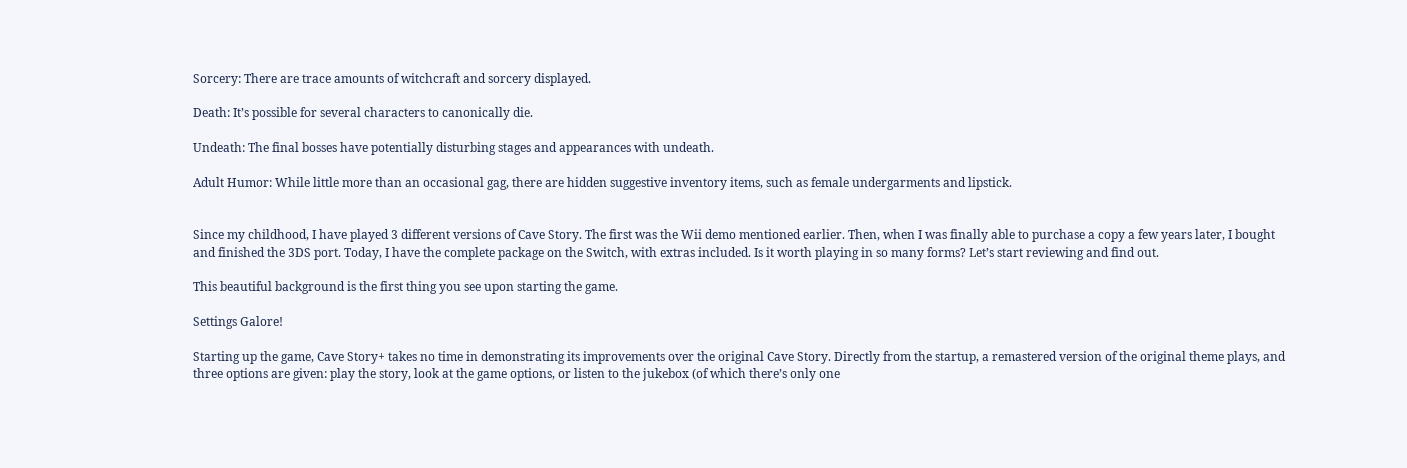Sorcery: There are trace amounts of witchcraft and sorcery displayed.

Death: It’s possible for several characters to canonically die.

Undeath: The final bosses have potentially disturbing stages and appearances with undeath.

Adult Humor: While little more than an occasional gag, there are hidden suggestive inventory items, such as female undergarments and lipstick.


Since my childhood, I have played 3 different versions of Cave Story. The first was the Wii demo mentioned earlier. Then, when I was finally able to purchase a copy a few years later, I bought and finished the 3DS port. Today, I have the complete package on the Switch, with extras included. Is it worth playing in so many forms? Let’s start reviewing and find out.

This beautiful background is the first thing you see upon starting the game.

Settings Galore!

Starting up the game, Cave Story+ takes no time in demonstrating its improvements over the original Cave Story. Directly from the startup, a remastered version of the original theme plays, and three options are given: play the story, look at the game options, or listen to the jukebox (of which there’s only one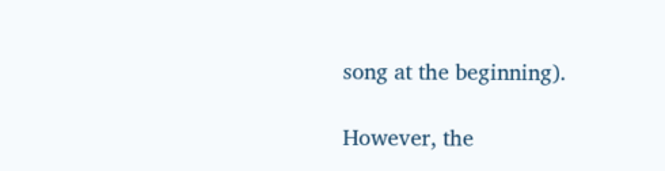song at the beginning).

However, the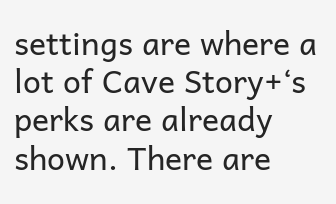settings are where a lot of Cave Story+‘s perks are already shown. There are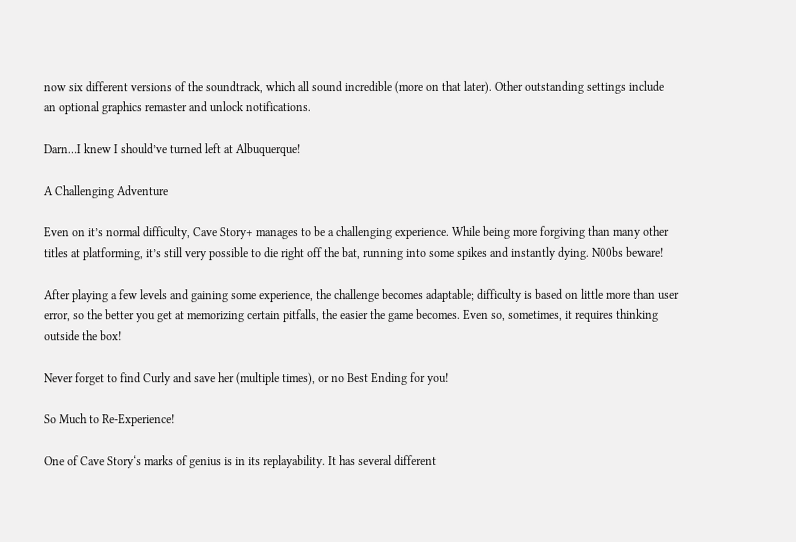now six different versions of the soundtrack, which all sound incredible (more on that later). Other outstanding settings include an optional graphics remaster and unlock notifications.

Darn…I knew I should’ve turned left at Albuquerque!

A Challenging Adventure

Even on it’s normal difficulty, Cave Story+ manages to be a challenging experience. While being more forgiving than many other titles at platforming, it’s still very possible to die right off the bat, running into some spikes and instantly dying. N00bs beware!

After playing a few levels and gaining some experience, the challenge becomes adaptable; difficulty is based on little more than user error, so the better you get at memorizing certain pitfalls, the easier the game becomes. Even so, sometimes, it requires thinking outside the box!

Never forget to find Curly and save her (multiple times), or no Best Ending for you!

So Much to Re-Experience!

One of Cave Story‘s marks of genius is in its replayability. It has several different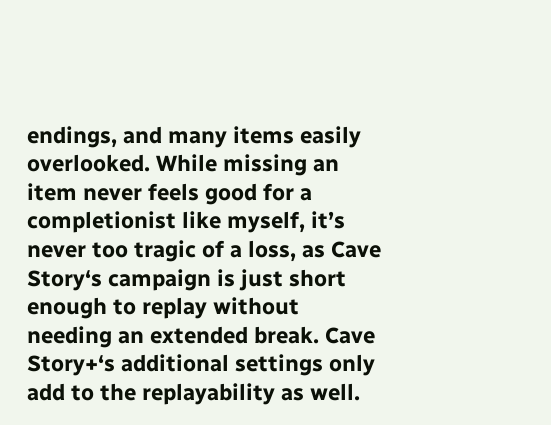endings, and many items easily overlooked. While missing an item never feels good for a completionist like myself, it’s never too tragic of a loss, as Cave Story‘s campaign is just short enough to replay without needing an extended break. Cave Story+‘s additional settings only add to the replayability as well.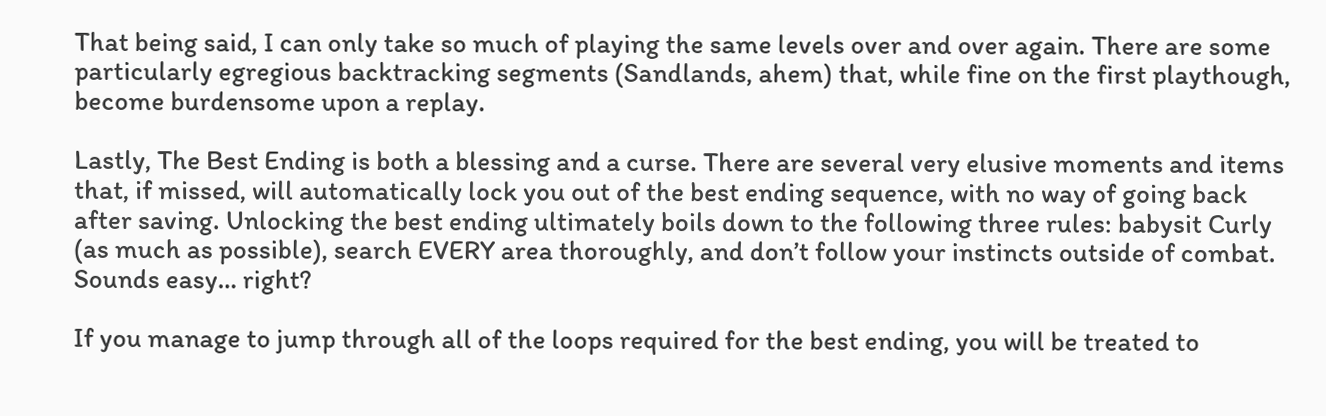That being said, I can only take so much of playing the same levels over and over again. There are some particularly egregious backtracking segments (Sandlands, ahem) that, while fine on the first playthough, become burdensome upon a replay.

Lastly, The Best Ending is both a blessing and a curse. There are several very elusive moments and items that, if missed, will automatically lock you out of the best ending sequence, with no way of going back after saving. Unlocking the best ending ultimately boils down to the following three rules: babysit Curly (as much as possible), search EVERY area thoroughly, and don’t follow your instincts outside of combat. Sounds easy… right?

If you manage to jump through all of the loops required for the best ending, you will be treated to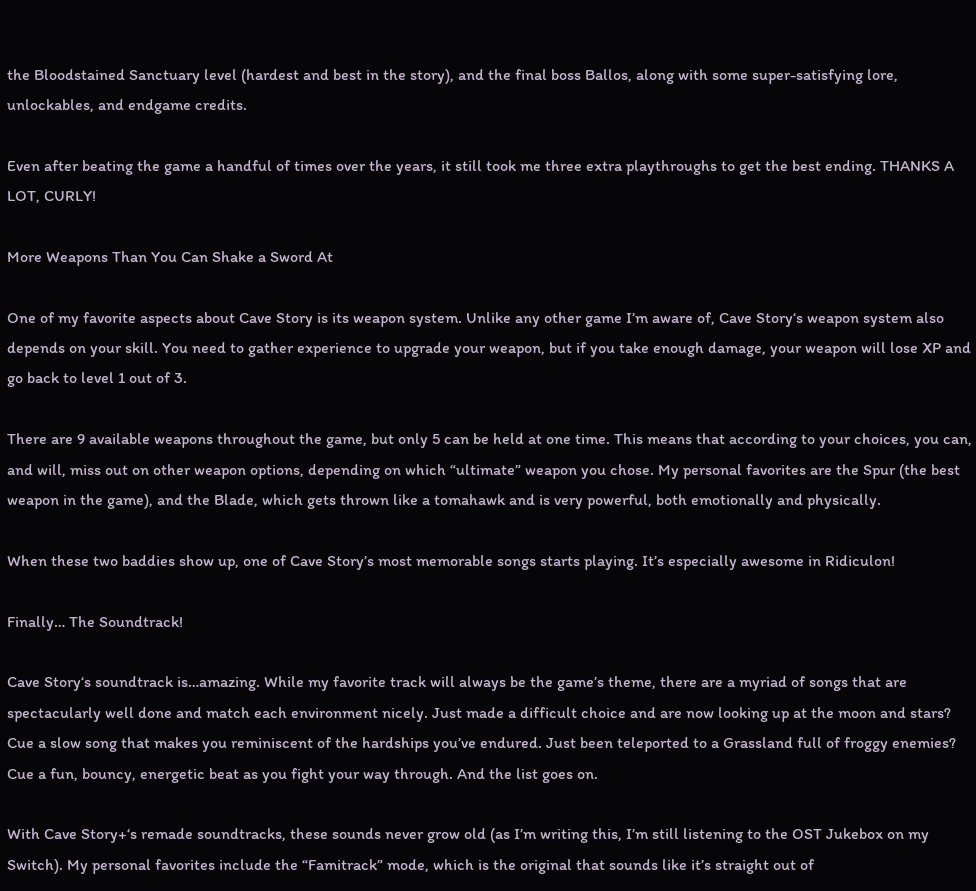the Bloodstained Sanctuary level (hardest and best in the story), and the final boss Ballos, along with some super-satisfying lore, unlockables, and endgame credits.

Even after beating the game a handful of times over the years, it still took me three extra playthroughs to get the best ending. THANKS A LOT, CURLY!

More Weapons Than You Can Shake a Sword At

One of my favorite aspects about Cave Story is its weapon system. Unlike any other game I’m aware of, Cave Story‘s weapon system also depends on your skill. You need to gather experience to upgrade your weapon, but if you take enough damage, your weapon will lose XP and go back to level 1 out of 3.

There are 9 available weapons throughout the game, but only 5 can be held at one time. This means that according to your choices, you can, and will, miss out on other weapon options, depending on which “ultimate” weapon you chose. My personal favorites are the Spur (the best weapon in the game), and the Blade, which gets thrown like a tomahawk and is very powerful, both emotionally and physically.

When these two baddies show up, one of Cave Story’s most memorable songs starts playing. It’s especially awesome in Ridiculon!

Finally… The Soundtrack!

Cave Story‘s soundtrack is…amazing. While my favorite track will always be the game’s theme, there are a myriad of songs that are spectacularly well done and match each environment nicely. Just made a difficult choice and are now looking up at the moon and stars? Cue a slow song that makes you reminiscent of the hardships you’ve endured. Just been teleported to a Grassland full of froggy enemies? Cue a fun, bouncy, energetic beat as you fight your way through. And the list goes on.

With Cave Story+‘s remade soundtracks, these sounds never grow old (as I’m writing this, I’m still listening to the OST Jukebox on my Switch). My personal favorites include the “Famitrack” mode, which is the original that sounds like it’s straight out of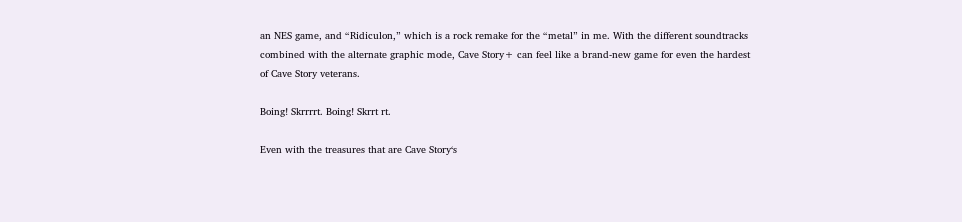an NES game, and “Ridiculon,” which is a rock remake for the “metal” in me. With the different soundtracks combined with the alternate graphic mode, Cave Story+ can feel like a brand-new game for even the hardest of Cave Story veterans.

Boing! Skrrrrt. Boing! Skrrt rt.

Even with the treasures that are Cave Story‘s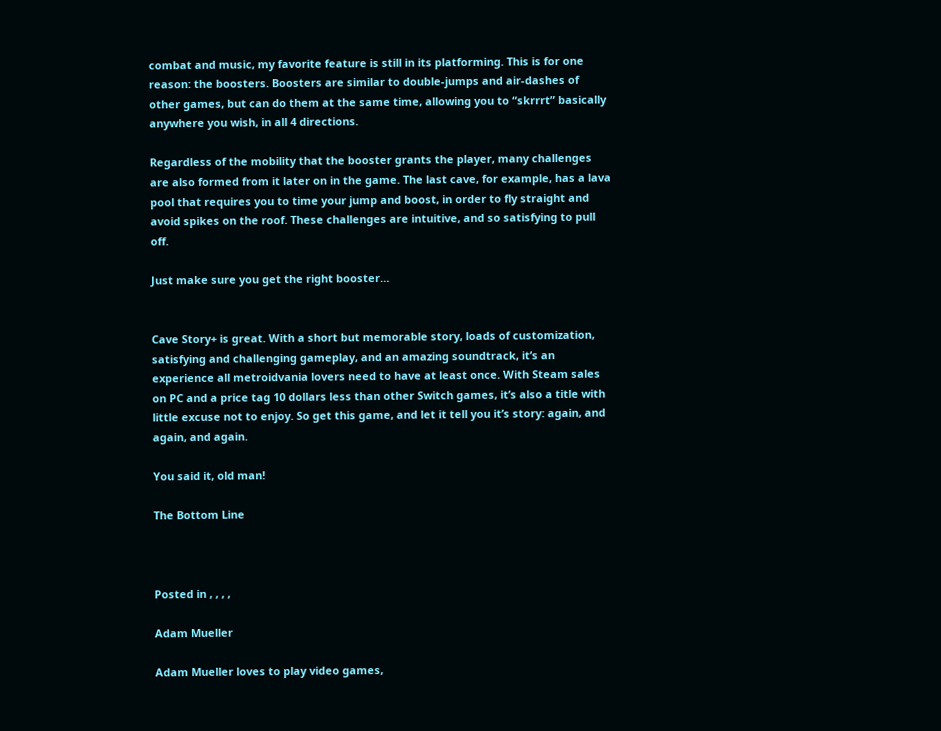combat and music, my favorite feature is still in its platforming. This is for one reason: the boosters. Boosters are similar to double-jumps and air-dashes of other games, but can do them at the same time, allowing you to “skrrrt” basically anywhere you wish, in all 4 directions.

Regardless of the mobility that the booster grants the player, many challenges are also formed from it later on in the game. The last cave, for example, has a lava pool that requires you to time your jump and boost, in order to fly straight and avoid spikes on the roof. These challenges are intuitive, and so satisfying to pull off.

Just make sure you get the right booster…


Cave Story+ is great. With a short but memorable story, loads of customization, satisfying and challenging gameplay, and an amazing soundtrack, it’s an experience all metroidvania lovers need to have at least once. With Steam sales on PC and a price tag 10 dollars less than other Switch games, it’s also a title with little excuse not to enjoy. So get this game, and let it tell you it’s story: again, and again, and again.

You said it, old man!

The Bottom Line



Posted in , , , ,

Adam Mueller

Adam Mueller loves to play video games,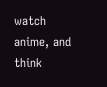watch anime, and think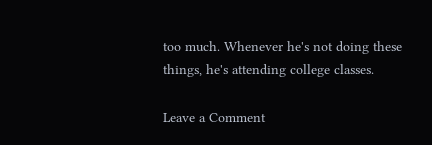too much. Whenever he's not doing these things, he's attending college classes.

Leave a Comment